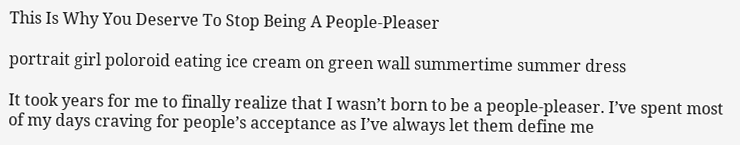This Is Why You Deserve To Stop Being A People-Pleaser

portrait girl poloroid eating ice cream on green wall summertime summer dress

It took years for me to finally realize that I wasn’t born to be a people-pleaser. I’ve spent most of my days craving for people’s acceptance as I’ve always let them define me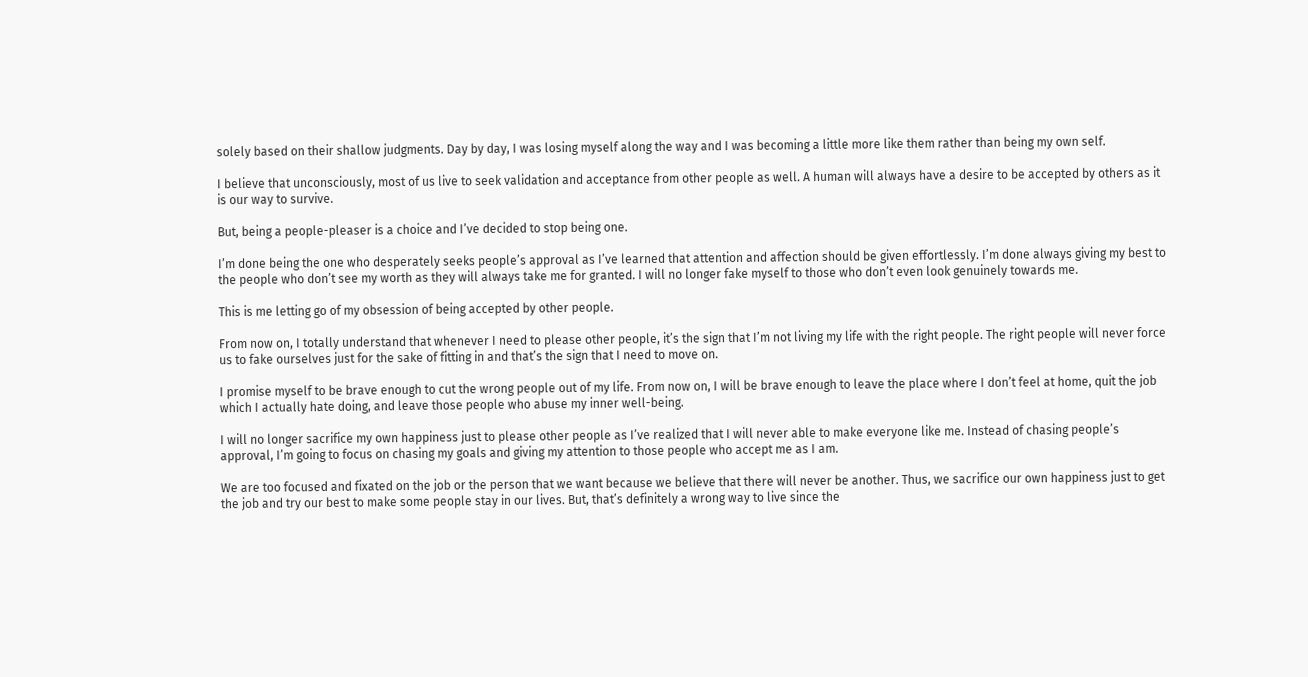solely based on their shallow judgments. Day by day, I was losing myself along the way and I was becoming a little more like them rather than being my own self.

I believe that unconsciously, most of us live to seek validation and acceptance from other people as well. A human will always have a desire to be accepted by others as it is our way to survive.

But, being a people-pleaser is a choice and I’ve decided to stop being one.

I’m done being the one who desperately seeks people’s approval as I’ve learned that attention and affection should be given effortlessly. I’m done always giving my best to the people who don’t see my worth as they will always take me for granted. I will no longer fake myself to those who don’t even look genuinely towards me.

This is me letting go of my obsession of being accepted by other people.

From now on, I totally understand that whenever I need to please other people, it’s the sign that I’m not living my life with the right people. The right people will never force us to fake ourselves just for the sake of fitting in and that’s the sign that I need to move on.

I promise myself to be brave enough to cut the wrong people out of my life. From now on, I will be brave enough to leave the place where I don’t feel at home, quit the job which I actually hate doing, and leave those people who abuse my inner well-being.

I will no longer sacrifice my own happiness just to please other people as I’ve realized that I will never able to make everyone like me. Instead of chasing people’s approval, I’m going to focus on chasing my goals and giving my attention to those people who accept me as I am.

We are too focused and fixated on the job or the person that we want because we believe that there will never be another. Thus, we sacrifice our own happiness just to get the job and try our best to make some people stay in our lives. But, that’s definitely a wrong way to live since the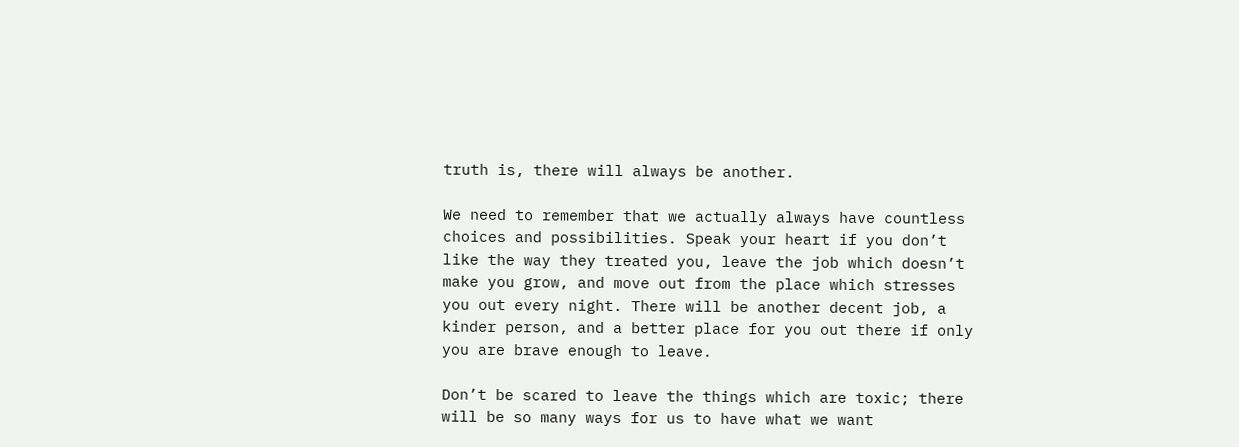truth is, there will always be another.

We need to remember that we actually always have countless choices and possibilities. Speak your heart if you don’t like the way they treated you, leave the job which doesn’t make you grow, and move out from the place which stresses you out every night. There will be another decent job, a kinder person, and a better place for you out there if only you are brave enough to leave.

Don’t be scared to leave the things which are toxic; there will be so many ways for us to have what we want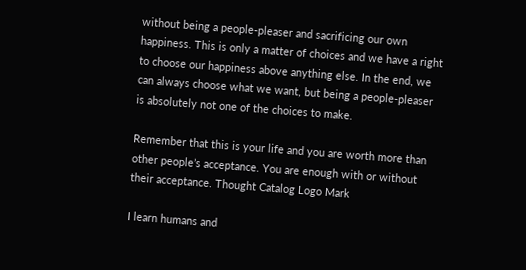without being a people-pleaser and sacrificing our own happiness. This is only a matter of choices and we have a right to choose our happiness above anything else. In the end, we can always choose what we want, but being a people-pleaser is absolutely not one of the choices to make.

Remember that this is your life and you are worth more than other people’s acceptance. You are enough with or without their acceptance. Thought Catalog Logo Mark

I learn humans and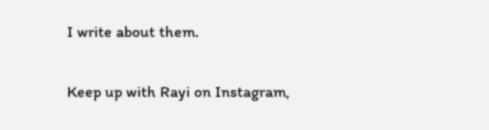I write about them.

Keep up with Rayi on Instagram,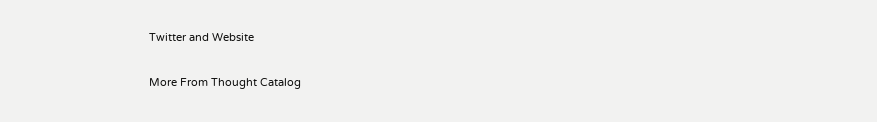Twitter and Website

More From Thought Catalog